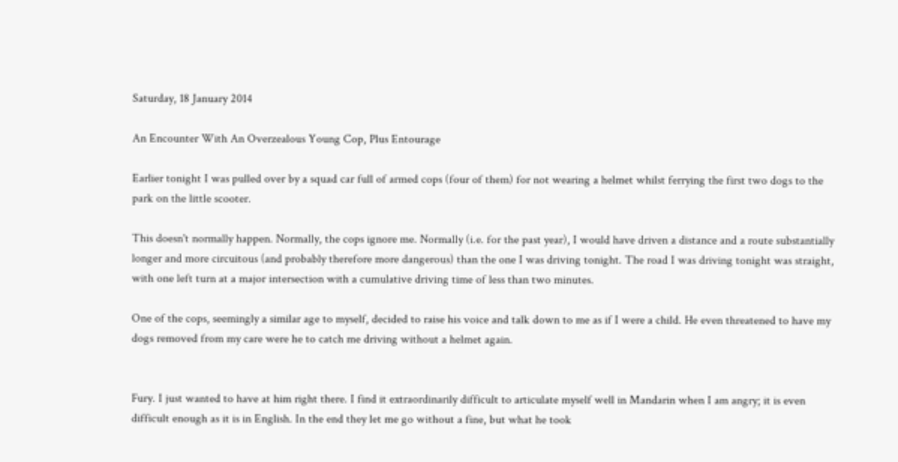Saturday, 18 January 2014

An Encounter With An Overzealous Young Cop, Plus Entourage

Earlier tonight I was pulled over by a squad car full of armed cops (four of them) for not wearing a helmet whilst ferrying the first two dogs to the park on the little scooter.

This doesn't normally happen. Normally, the cops ignore me. Normally (i.e. for the past year), I would have driven a distance and a route substantially longer and more circuitous (and probably therefore more dangerous) than the one I was driving tonight. The road I was driving tonight was straight, with one left turn at a major intersection with a cumulative driving time of less than two minutes.

One of the cops, seemingly a similar age to myself, decided to raise his voice and talk down to me as if I were a child. He even threatened to have my dogs removed from my care were he to catch me driving without a helmet again.


Fury. I just wanted to have at him right there. I find it extraordinarily difficult to articulate myself well in Mandarin when I am angry; it is even difficult enough as it is in English. In the end they let me go without a fine, but what he took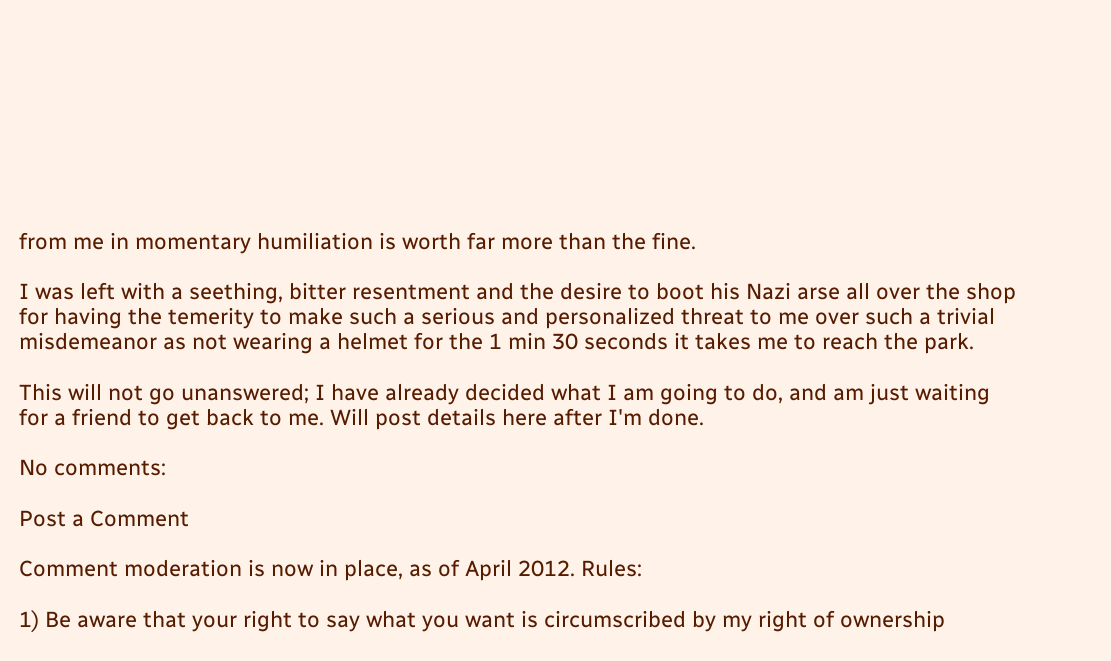from me in momentary humiliation is worth far more than the fine.

I was left with a seething, bitter resentment and the desire to boot his Nazi arse all over the shop for having the temerity to make such a serious and personalized threat to me over such a trivial misdemeanor as not wearing a helmet for the 1 min 30 seconds it takes me to reach the park.

This will not go unanswered; I have already decided what I am going to do, and am just waiting for a friend to get back to me. Will post details here after I'm done.

No comments:

Post a Comment

Comment moderation is now in place, as of April 2012. Rules:

1) Be aware that your right to say what you want is circumscribed by my right of ownership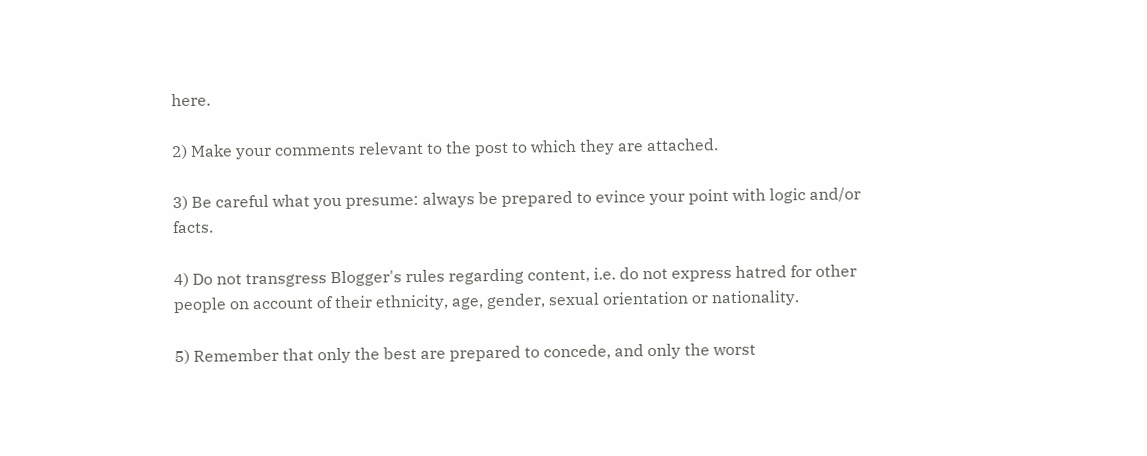here.

2) Make your comments relevant to the post to which they are attached.

3) Be careful what you presume: always be prepared to evince your point with logic and/or facts.

4) Do not transgress Blogger's rules regarding content, i.e. do not express hatred for other people on account of their ethnicity, age, gender, sexual orientation or nationality.

5) Remember that only the best are prepared to concede, and only the worst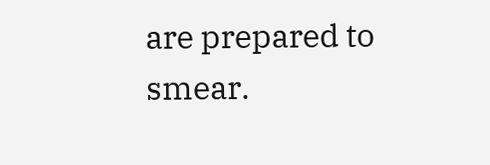are prepared to smear.